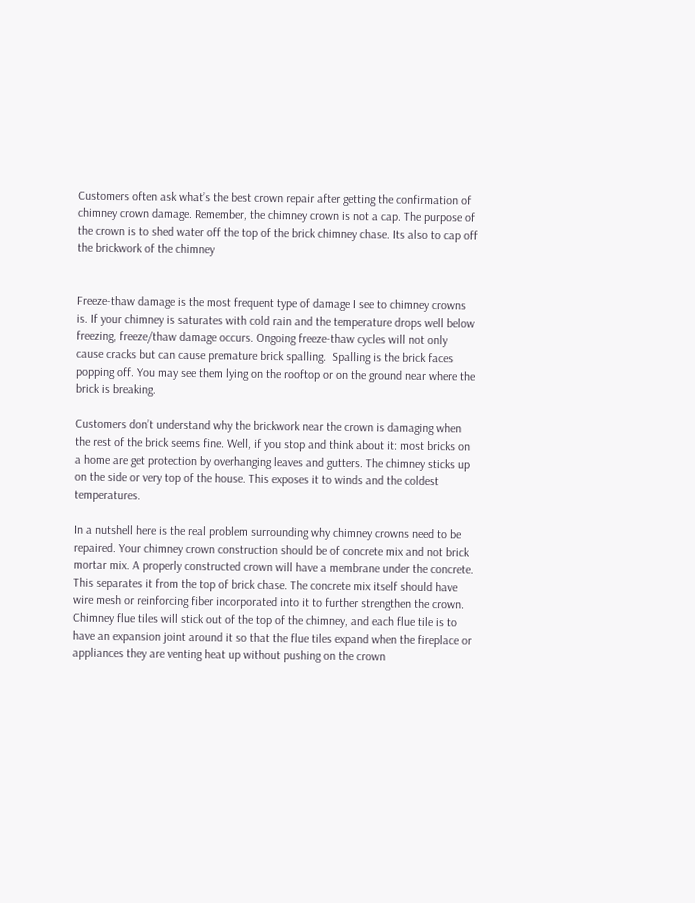Customers often ask what’s the best crown repair after getting the confirmation of chimney crown damage. Remember, the chimney crown is not a cap. The purpose of the crown is to shed water off the top of the brick chimney chase. Its also to cap off the brickwork of the chimney


Freeze-thaw damage is the most frequent type of damage I see to chimney crowns is. If your chimney is saturates with cold rain and the temperature drops well below freezing, freeze/thaw damage occurs. Ongoing freeze-thaw cycles will not only cause cracks but can cause premature brick spalling.  Spalling is the brick faces popping off. You may see them lying on the rooftop or on the ground near where the brick is breaking.

Customers don’t understand why the brickwork near the crown is damaging when the rest of the brick seems fine. Well, if you stop and think about it: most bricks on a home are get protection by overhanging leaves and gutters. The chimney sticks up on the side or very top of the house. This exposes it to winds and the coldest temperatures.

In a nutshell here is the real problem surrounding why chimney crowns need to be repaired. Your chimney crown construction should be of concrete mix and not brick mortar mix. A properly constructed crown will have a membrane under the concrete. This separates it from the top of brick chase. The concrete mix itself should have wire mesh or reinforcing fiber incorporated into it to further strengthen the crown. Chimney flue tiles will stick out of the top of the chimney, and each flue tile is to have an expansion joint around it so that the flue tiles expand when the fireplace or appliances they are venting heat up without pushing on the crown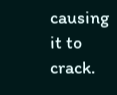causing it to crack.